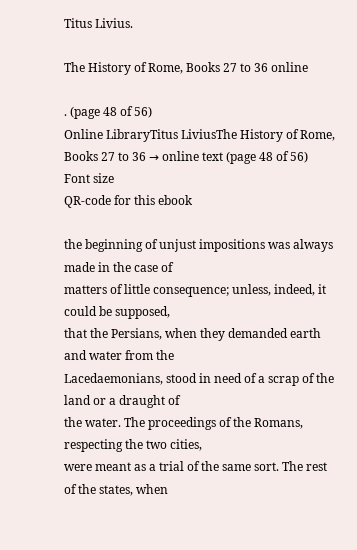Titus Livius.

The History of Rome, Books 27 to 36 online

. (page 48 of 56)
Online LibraryTitus LiviusThe History of Rome, Books 27 to 36 → online text (page 48 of 56)
Font size
QR-code for this ebook

the beginning of unjust impositions was always made in the case of
matters of little consequence; unless, indeed, it could be supposed,
that the Persians, when they demanded earth and water from the
Lacedaemonians, stood in need of a scrap of the land or a draught of
the water. The proceedings of the Romans, respecting the two cities,
were meant as a trial of the same sort. The rest of the states, when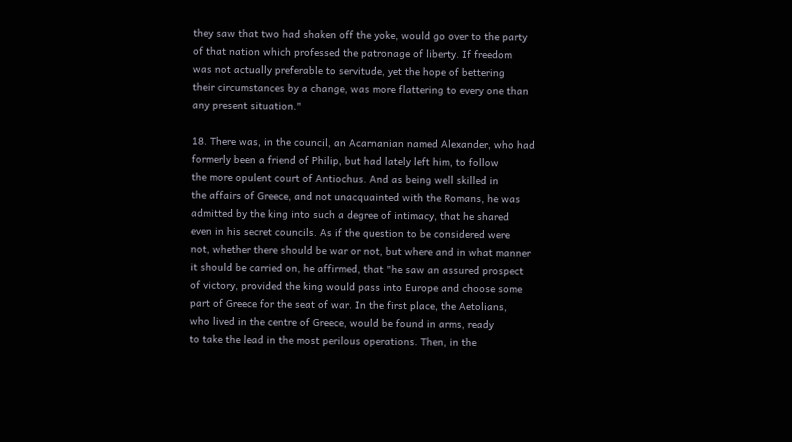they saw that two had shaken off the yoke, would go over to the party
of that nation which professed the patronage of liberty. If freedom
was not actually preferable to servitude, yet the hope of bettering
their circumstances by a change, was more flattering to every one than
any present situation."

18. There was, in the council, an Acarnanian named Alexander, who had
formerly been a friend of Philip, but had lately left him, to follow
the more opulent court of Antiochus. And as being well skilled in
the affairs of Greece, and not unacquainted with the Romans, he was
admitted by the king into such a degree of intimacy, that he shared
even in his secret councils. As if the question to be considered were
not, whether there should be war or not, but where and in what manner
it should be carried on, he affirmed, that "he saw an assured prospect
of victory, provided the king would pass into Europe and choose some
part of Greece for the seat of war. In the first place, the Aetolians,
who lived in the centre of Greece, would be found in arms, ready
to take the lead in the most perilous operations. Then, in the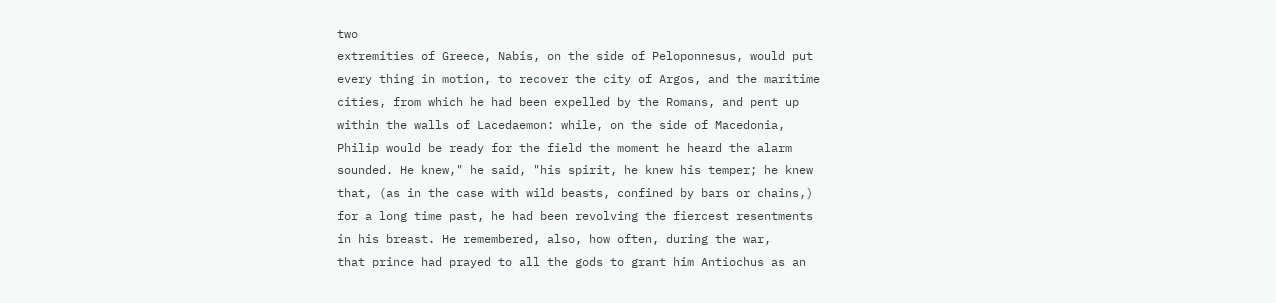two
extremities of Greece, Nabis, on the side of Peloponnesus, would put
every thing in motion, to recover the city of Argos, and the maritime
cities, from which he had been expelled by the Romans, and pent up
within the walls of Lacedaemon: while, on the side of Macedonia,
Philip would be ready for the field the moment he heard the alarm
sounded. He knew," he said, "his spirit, he knew his temper; he knew
that, (as in the case with wild beasts, confined by bars or chains,)
for a long time past, he had been revolving the fiercest resentments
in his breast. He remembered, also, how often, during the war,
that prince had prayed to all the gods to grant him Antiochus as an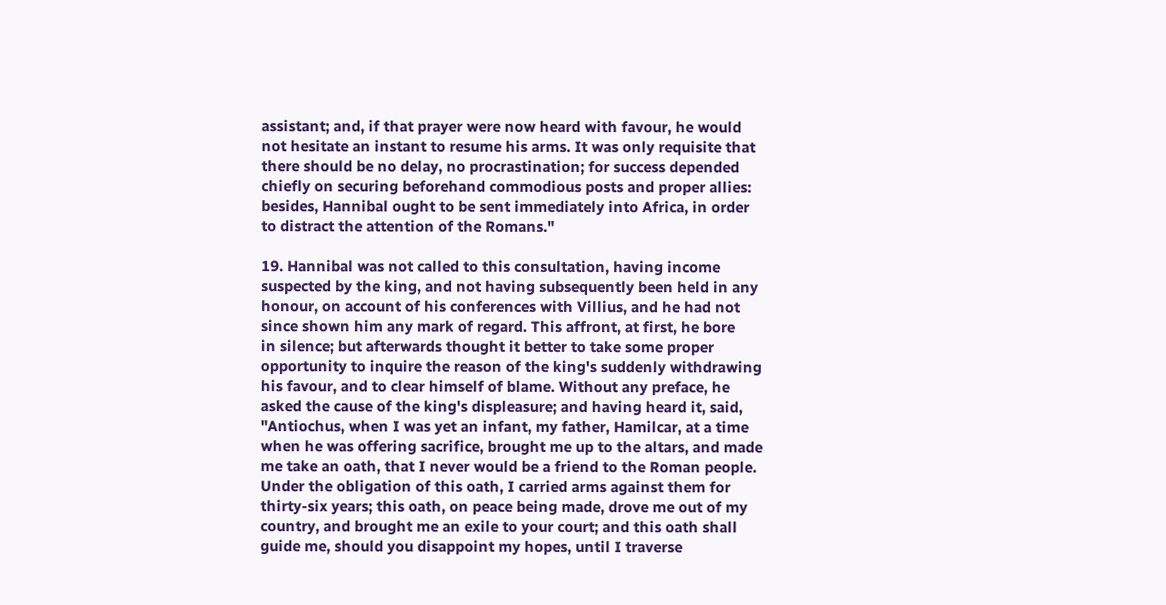assistant; and, if that prayer were now heard with favour, he would
not hesitate an instant to resume his arms. It was only requisite that
there should be no delay, no procrastination; for success depended
chiefly on securing beforehand commodious posts and proper allies:
besides, Hannibal ought to be sent immediately into Africa, in order
to distract the attention of the Romans."

19. Hannibal was not called to this consultation, having income
suspected by the king, and not having subsequently been held in any
honour, on account of his conferences with Villius, and he had not
since shown him any mark of regard. This affront, at first, he bore
in silence; but afterwards thought it better to take some proper
opportunity to inquire the reason of the king's suddenly withdrawing
his favour, and to clear himself of blame. Without any preface, he
asked the cause of the king's displeasure; and having heard it, said,
"Antiochus, when I was yet an infant, my father, Hamilcar, at a time
when he was offering sacrifice, brought me up to the altars, and made
me take an oath, that I never would be a friend to the Roman people.
Under the obligation of this oath, I carried arms against them for
thirty-six years; this oath, on peace being made, drove me out of my
country, and brought me an exile to your court; and this oath shall
guide me, should you disappoint my hopes, until I traverse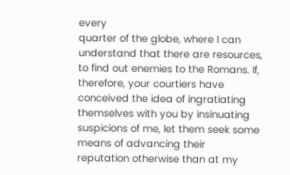every
quarter of the globe, where I can understand that there are resources,
to find out enemies to the Romans. If, therefore, your courtiers have
conceived the idea of ingratiating themselves with you by insinuating
suspicions of me, let them seek some means of advancing their
reputation otherwise than at my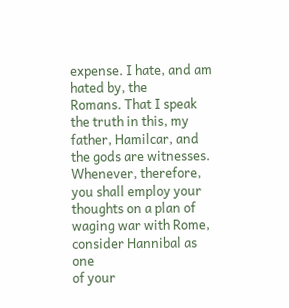expense. I hate, and am hated by, the
Romans. That I speak the truth in this, my father, Hamilcar, and
the gods are witnesses. Whenever, therefore, you shall employ your
thoughts on a plan of waging war with Rome, consider Hannibal as one
of your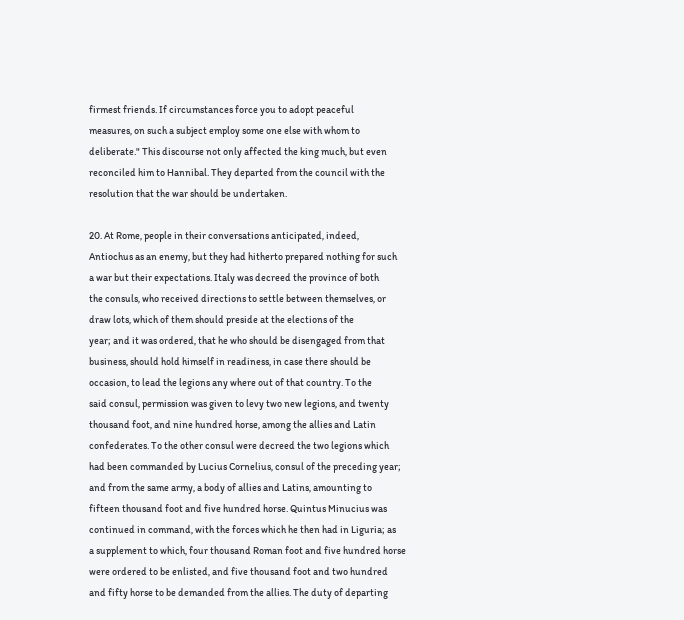firmest friends. If circumstances force you to adopt peaceful
measures, on such a subject employ some one else with whom to
deliberate." This discourse not only affected the king much, but even
reconciled him to Hannibal. They departed from the council with the
resolution that the war should be undertaken.

20. At Rome, people in their conversations anticipated, indeed,
Antiochus as an enemy, but they had hitherto prepared nothing for such
a war but their expectations. Italy was decreed the province of both
the consuls, who received directions to settle between themselves, or
draw lots, which of them should preside at the elections of the
year; and it was ordered, that he who should be disengaged from that
business, should hold himself in readiness, in case there should be
occasion, to lead the legions any where out of that country. To the
said consul, permission was given to levy two new legions, and twenty
thousand foot, and nine hundred horse, among the allies and Latin
confederates. To the other consul were decreed the two legions which
had been commanded by Lucius Cornelius, consul of the preceding year;
and from the same army, a body of allies and Latins, amounting to
fifteen thousand foot and five hundred horse. Quintus Minucius was
continued in command, with the forces which he then had in Liguria; as
a supplement to which, four thousand Roman foot and five hundred horse
were ordered to be enlisted, and five thousand foot and two hundred
and fifty horse to be demanded from the allies. The duty of departing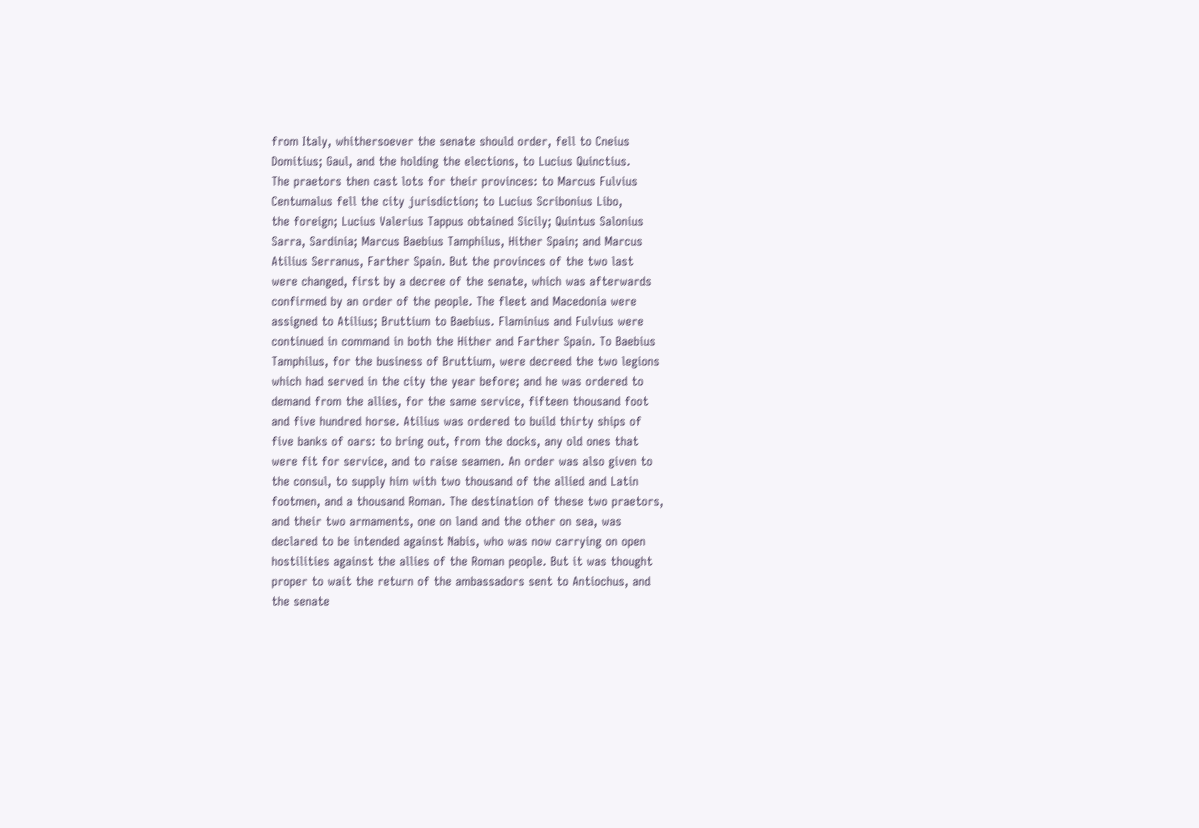from Italy, whithersoever the senate should order, fell to Cneius
Domitius; Gaul, and the holding the elections, to Lucius Quinctius.
The praetors then cast lots for their provinces: to Marcus Fulvius
Centumalus fell the city jurisdiction; to Lucius Scribonius Libo,
the foreign; Lucius Valerius Tappus obtained Sicily; Quintus Salonius
Sarra, Sardinia; Marcus Baebius Tamphilus, Hither Spain; and Marcus
Atilius Serranus, Farther Spain. But the provinces of the two last
were changed, first by a decree of the senate, which was afterwards
confirmed by an order of the people. The fleet and Macedonia were
assigned to Atilius; Bruttium to Baebius. Flaminius and Fulvius were
continued in command in both the Hither and Farther Spain. To Baebius
Tamphilus, for the business of Bruttium, were decreed the two legions
which had served in the city the year before; and he was ordered to
demand from the allies, for the same service, fifteen thousand foot
and five hundred horse. Atilius was ordered to build thirty ships of
five banks of oars: to bring out, from the docks, any old ones that
were fit for service, and to raise seamen. An order was also given to
the consul, to supply him with two thousand of the allied and Latin
footmen, and a thousand Roman. The destination of these two praetors,
and their two armaments, one on land and the other on sea, was
declared to be intended against Nabis, who was now carrying on open
hostilities against the allies of the Roman people. But it was thought
proper to wait the return of the ambassadors sent to Antiochus, and
the senate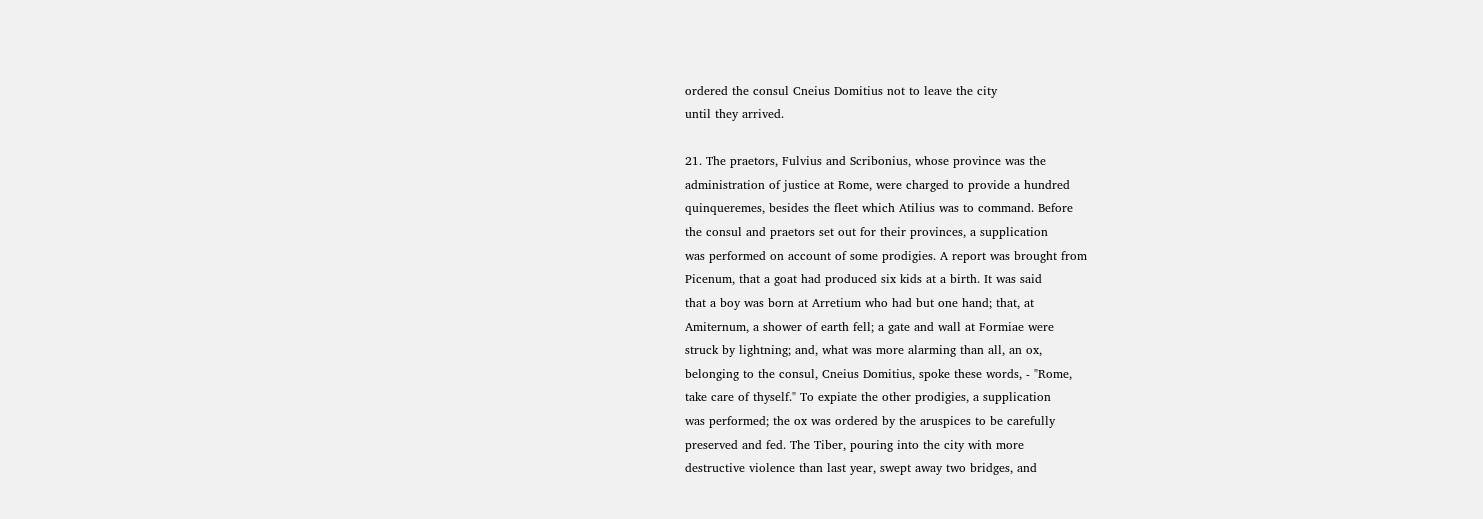ordered the consul Cneius Domitius not to leave the city
until they arrived.

21. The praetors, Fulvius and Scribonius, whose province was the
administration of justice at Rome, were charged to provide a hundred
quinqueremes, besides the fleet which Atilius was to command. Before
the consul and praetors set out for their provinces, a supplication
was performed on account of some prodigies. A report was brought from
Picenum, that a goat had produced six kids at a birth. It was said
that a boy was born at Arretium who had but one hand; that, at
Amiternum, a shower of earth fell; a gate and wall at Formiae were
struck by lightning; and, what was more alarming than all, an ox,
belonging to the consul, Cneius Domitius, spoke these words, - "Rome,
take care of thyself." To expiate the other prodigies, a supplication
was performed; the ox was ordered by the aruspices to be carefully
preserved and fed. The Tiber, pouring into the city with more
destructive violence than last year, swept away two bridges, and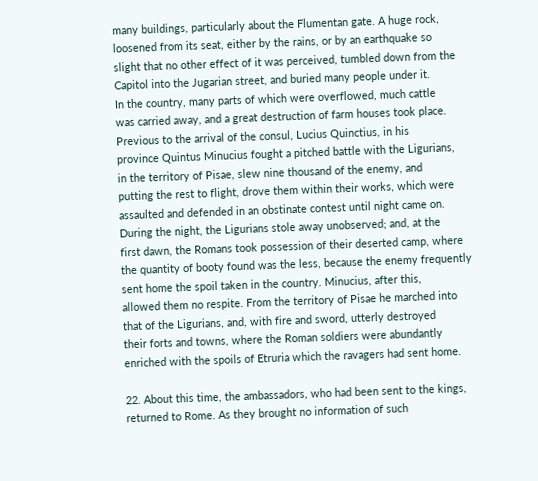many buildings, particularly about the Flumentan gate. A huge rock,
loosened from its seat, either by the rains, or by an earthquake so
slight that no other effect of it was perceived, tumbled down from the
Capitol into the Jugarian street, and buried many people under it.
In the country, many parts of which were overflowed, much cattle
was carried away, and a great destruction of farm houses took place.
Previous to the arrival of the consul, Lucius Quinctius, in his
province Quintus Minucius fought a pitched battle with the Ligurians,
in the territory of Pisae, slew nine thousand of the enemy, and
putting the rest to flight, drove them within their works, which were
assaulted and defended in an obstinate contest until night came on.
During the night, the Ligurians stole away unobserved; and, at the
first dawn, the Romans took possession of their deserted camp, where
the quantity of booty found was the less, because the enemy frequently
sent home the spoil taken in the country. Minucius, after this,
allowed them no respite. From the territory of Pisae he marched into
that of the Ligurians, and, with fire and sword, utterly destroyed
their forts and towns, where the Roman soldiers were abundantly
enriched with the spoils of Etruria which the ravagers had sent home.

22. About this time, the ambassadors, who had been sent to the kings,
returned to Rome. As they brought no information of such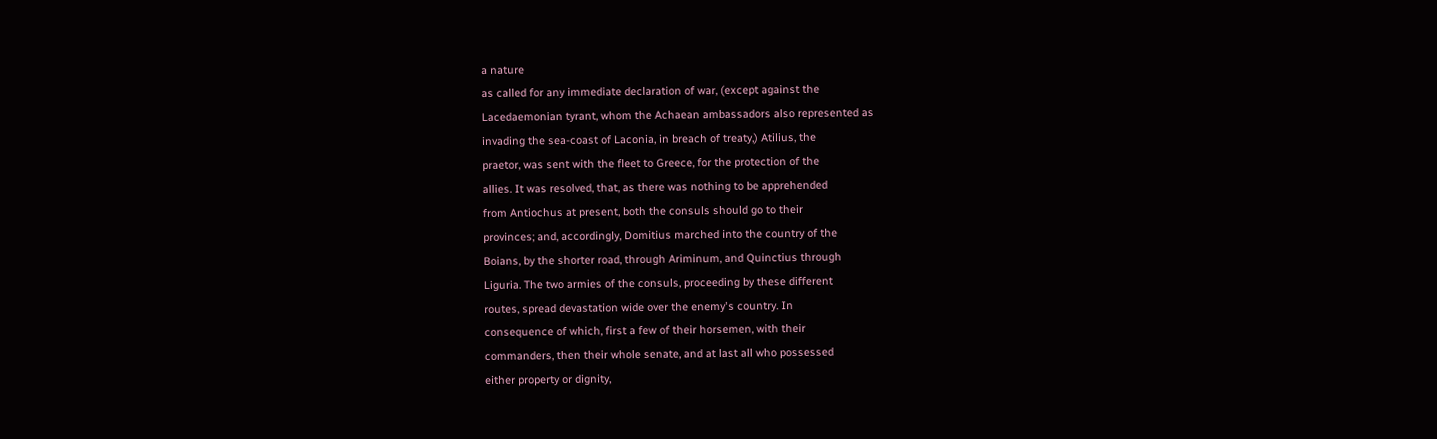a nature
as called for any immediate declaration of war, (except against the
Lacedaemonian tyrant, whom the Achaean ambassadors also represented as
invading the sea-coast of Laconia, in breach of treaty,) Atilius, the
praetor, was sent with the fleet to Greece, for the protection of the
allies. It was resolved, that, as there was nothing to be apprehended
from Antiochus at present, both the consuls should go to their
provinces; and, accordingly, Domitius marched into the country of the
Boians, by the shorter road, through Ariminum, and Quinctius through
Liguria. The two armies of the consuls, proceeding by these different
routes, spread devastation wide over the enemy's country. In
consequence of which, first a few of their horsemen, with their
commanders, then their whole senate, and at last all who possessed
either property or dignity,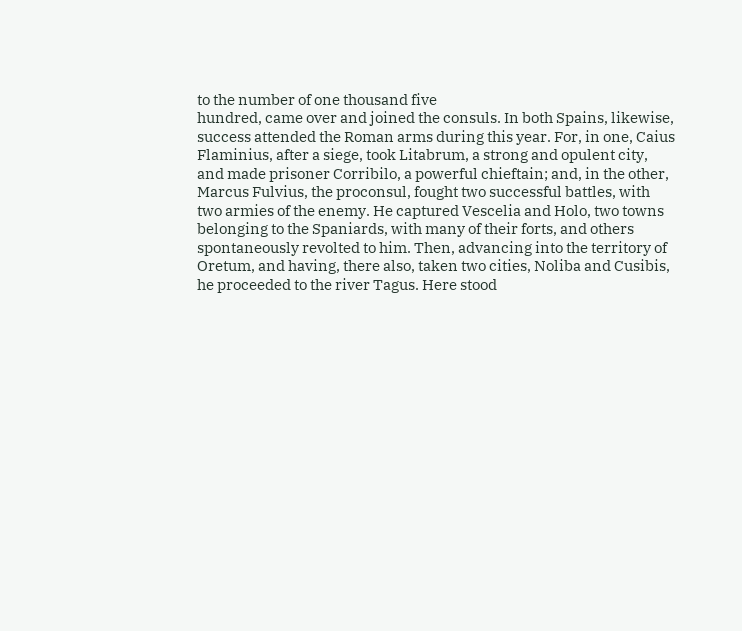to the number of one thousand five
hundred, came over and joined the consuls. In both Spains, likewise,
success attended the Roman arms during this year. For, in one, Caius
Flaminius, after a siege, took Litabrum, a strong and opulent city,
and made prisoner Corribilo, a powerful chieftain; and, in the other,
Marcus Fulvius, the proconsul, fought two successful battles, with
two armies of the enemy. He captured Vescelia and Holo, two towns
belonging to the Spaniards, with many of their forts, and others
spontaneously revolted to him. Then, advancing into the territory of
Oretum, and having, there also, taken two cities, Noliba and Cusibis,
he proceeded to the river Tagus. Here stood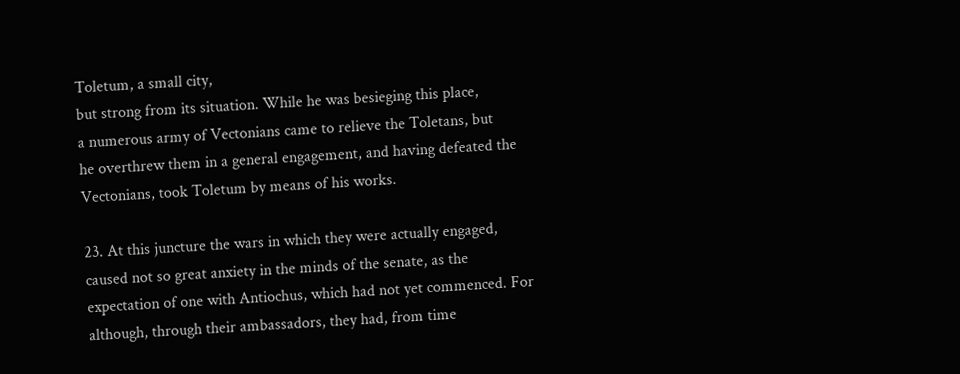Toletum, a small city,
but strong from its situation. While he was besieging this place,
a numerous army of Vectonians came to relieve the Toletans, but
he overthrew them in a general engagement, and having defeated the
Vectonians, took Toletum by means of his works.

23. At this juncture the wars in which they were actually engaged,
caused not so great anxiety in the minds of the senate, as the
expectation of one with Antiochus, which had not yet commenced. For
although, through their ambassadors, they had, from time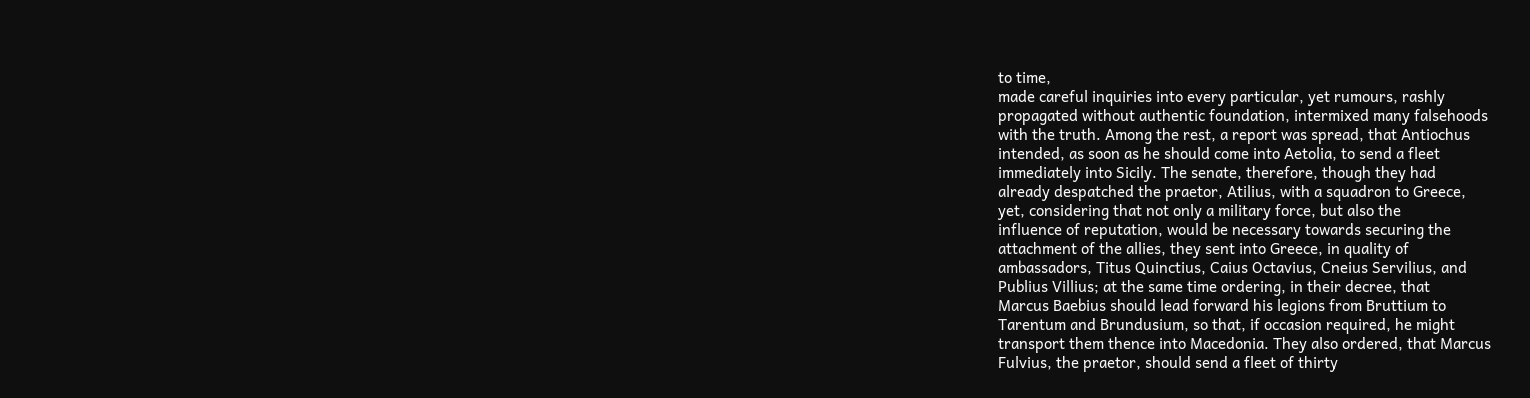to time,
made careful inquiries into every particular, yet rumours, rashly
propagated without authentic foundation, intermixed many falsehoods
with the truth. Among the rest, a report was spread, that Antiochus
intended, as soon as he should come into Aetolia, to send a fleet
immediately into Sicily. The senate, therefore, though they had
already despatched the praetor, Atilius, with a squadron to Greece,
yet, considering that not only a military force, but also the
influence of reputation, would be necessary towards securing the
attachment of the allies, they sent into Greece, in quality of
ambassadors, Titus Quinctius, Caius Octavius, Cneius Servilius, and
Publius Villius; at the same time ordering, in their decree, that
Marcus Baebius should lead forward his legions from Bruttium to
Tarentum and Brundusium, so that, if occasion required, he might
transport them thence into Macedonia. They also ordered, that Marcus
Fulvius, the praetor, should send a fleet of thirty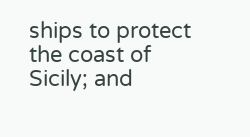ships to protect
the coast of Sicily; and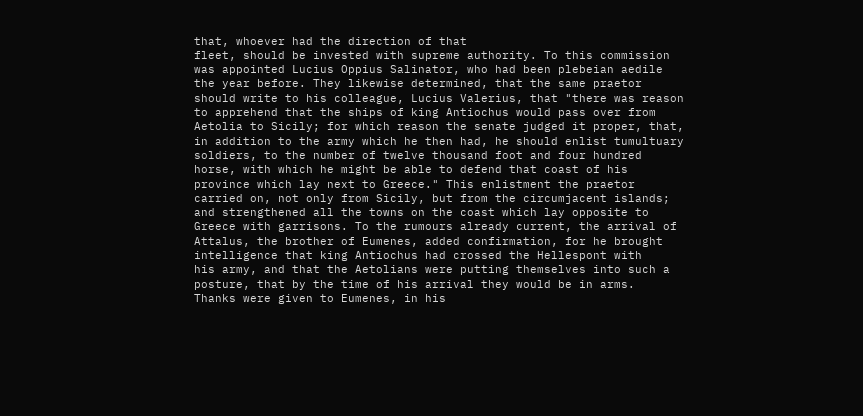that, whoever had the direction of that
fleet, should be invested with supreme authority. To this commission
was appointed Lucius Oppius Salinator, who had been plebeian aedile
the year before. They likewise determined, that the same praetor
should write to his colleague, Lucius Valerius, that "there was reason
to apprehend that the ships of king Antiochus would pass over from
Aetolia to Sicily; for which reason the senate judged it proper, that,
in addition to the army which he then had, he should enlist tumultuary
soldiers, to the number of twelve thousand foot and four hundred
horse, with which he might be able to defend that coast of his
province which lay next to Greece." This enlistment the praetor
carried on, not only from Sicily, but from the circumjacent islands;
and strengthened all the towns on the coast which lay opposite to
Greece with garrisons. To the rumours already current, the arrival of
Attalus, the brother of Eumenes, added confirmation, for he brought
intelligence that king Antiochus had crossed the Hellespont with
his army, and that the Aetolians were putting themselves into such a
posture, that by the time of his arrival they would be in arms.
Thanks were given to Eumenes, in his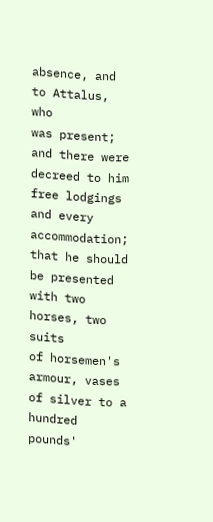absence, and to Attalus, who
was present; and there were decreed to him free lodgings and every
accommodation; that he should be presented with two horses, two suits
of horsemen's armour, vases of silver to a hundred pounds'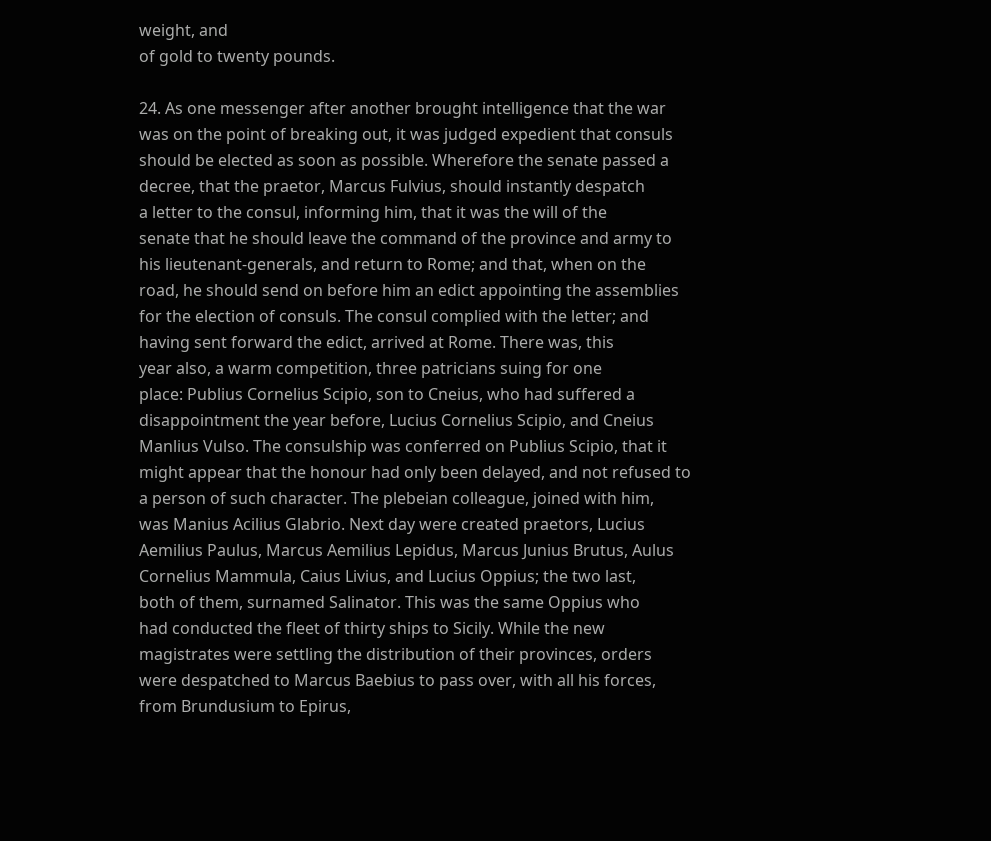weight, and
of gold to twenty pounds.

24. As one messenger after another brought intelligence that the war
was on the point of breaking out, it was judged expedient that consuls
should be elected as soon as possible. Wherefore the senate passed a
decree, that the praetor, Marcus Fulvius, should instantly despatch
a letter to the consul, informing him, that it was the will of the
senate that he should leave the command of the province and army to
his lieutenant-generals, and return to Rome; and that, when on the
road, he should send on before him an edict appointing the assemblies
for the election of consuls. The consul complied with the letter; and
having sent forward the edict, arrived at Rome. There was, this
year also, a warm competition, three patricians suing for one
place: Publius Cornelius Scipio, son to Cneius, who had suffered a
disappointment the year before, Lucius Cornelius Scipio, and Cneius
Manlius Vulso. The consulship was conferred on Publius Scipio, that it
might appear that the honour had only been delayed, and not refused to
a person of such character. The plebeian colleague, joined with him,
was Manius Acilius Glabrio. Next day were created praetors, Lucius
Aemilius Paulus, Marcus Aemilius Lepidus, Marcus Junius Brutus, Aulus
Cornelius Mammula, Caius Livius, and Lucius Oppius; the two last,
both of them, surnamed Salinator. This was the same Oppius who
had conducted the fleet of thirty ships to Sicily. While the new
magistrates were settling the distribution of their provinces, orders
were despatched to Marcus Baebius to pass over, with all his forces,
from Brundusium to Epirus,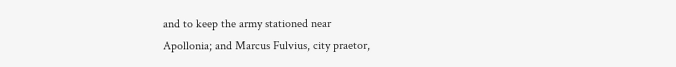and to keep the army stationed near
Apollonia; and Marcus Fulvius, city praetor,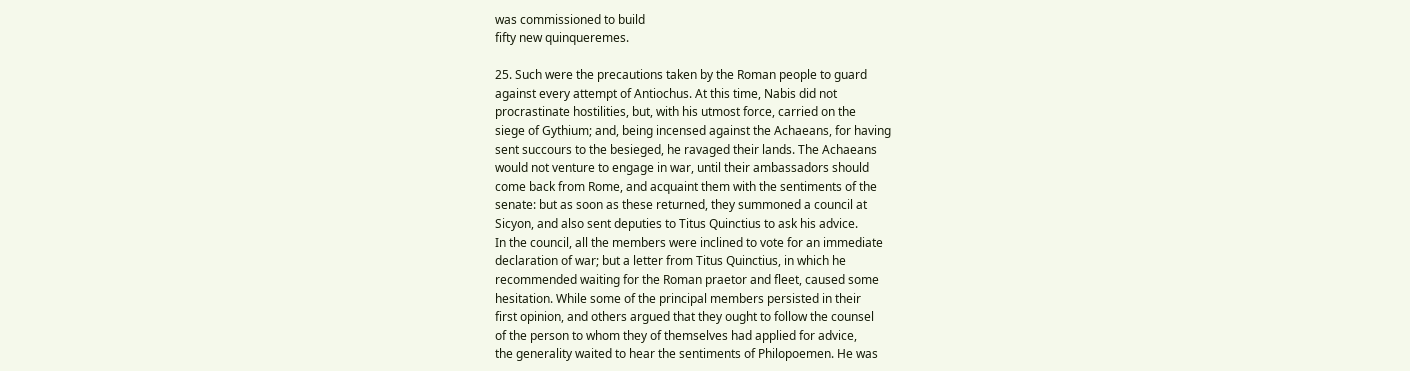was commissioned to build
fifty new quinqueremes.

25. Such were the precautions taken by the Roman people to guard
against every attempt of Antiochus. At this time, Nabis did not
procrastinate hostilities, but, with his utmost force, carried on the
siege of Gythium; and, being incensed against the Achaeans, for having
sent succours to the besieged, he ravaged their lands. The Achaeans
would not venture to engage in war, until their ambassadors should
come back from Rome, and acquaint them with the sentiments of the
senate: but as soon as these returned, they summoned a council at
Sicyon, and also sent deputies to Titus Quinctius to ask his advice.
In the council, all the members were inclined to vote for an immediate
declaration of war; but a letter from Titus Quinctius, in which he
recommended waiting for the Roman praetor and fleet, caused some
hesitation. While some of the principal members persisted in their
first opinion, and others argued that they ought to follow the counsel
of the person to whom they of themselves had applied for advice,
the generality waited to hear the sentiments of Philopoemen. He was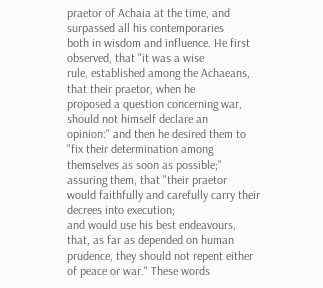praetor of Achaia at the time, and surpassed all his contemporaries
both in wisdom and influence. He first observed, that "it was a wise
rule, established among the Achaeans, that their praetor, when he
proposed a question concerning war, should not himself declare an
opinion:" and then he desired them to "fix their determination among
themselves as soon as possible;" assuring them, that "their praetor
would faithfully and carefully carry their decrees into execution;
and would use his best endeavours, that, as far as depended on human
prudence, they should not repent either of peace or war." These words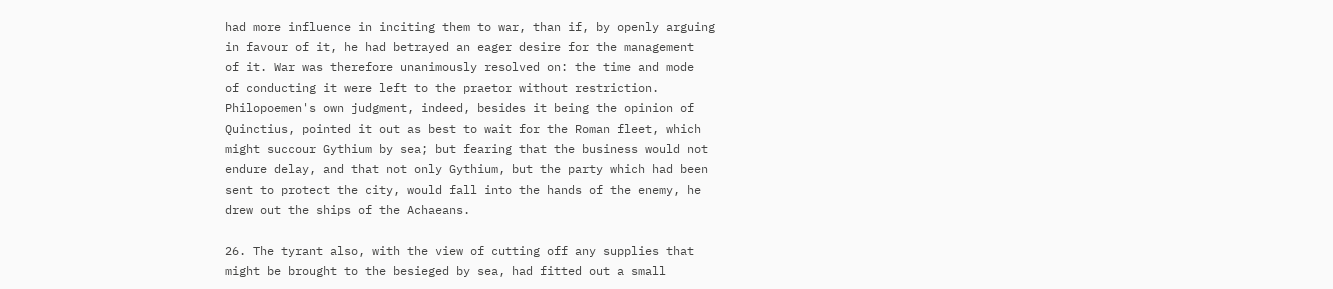had more influence in inciting them to war, than if, by openly arguing
in favour of it, he had betrayed an eager desire for the management
of it. War was therefore unanimously resolved on: the time and mode
of conducting it were left to the praetor without restriction.
Philopoemen's own judgment, indeed, besides it being the opinion of
Quinctius, pointed it out as best to wait for the Roman fleet, which
might succour Gythium by sea; but fearing that the business would not
endure delay, and that not only Gythium, but the party which had been
sent to protect the city, would fall into the hands of the enemy, he
drew out the ships of the Achaeans.

26. The tyrant also, with the view of cutting off any supplies that
might be brought to the besieged by sea, had fitted out a small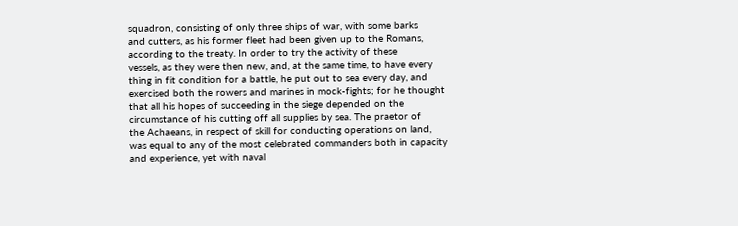squadron, consisting of only three ships of war, with some barks
and cutters, as his former fleet had been given up to the Romans,
according to the treaty. In order to try the activity of these
vessels, as they were then new, and, at the same time, to have every
thing in fit condition for a battle, he put out to sea every day, and
exercised both the rowers and marines in mock-fights; for he thought
that all his hopes of succeeding in the siege depended on the
circumstance of his cutting off all supplies by sea. The praetor of
the Achaeans, in respect of skill for conducting operations on land,
was equal to any of the most celebrated commanders both in capacity
and experience, yet with naval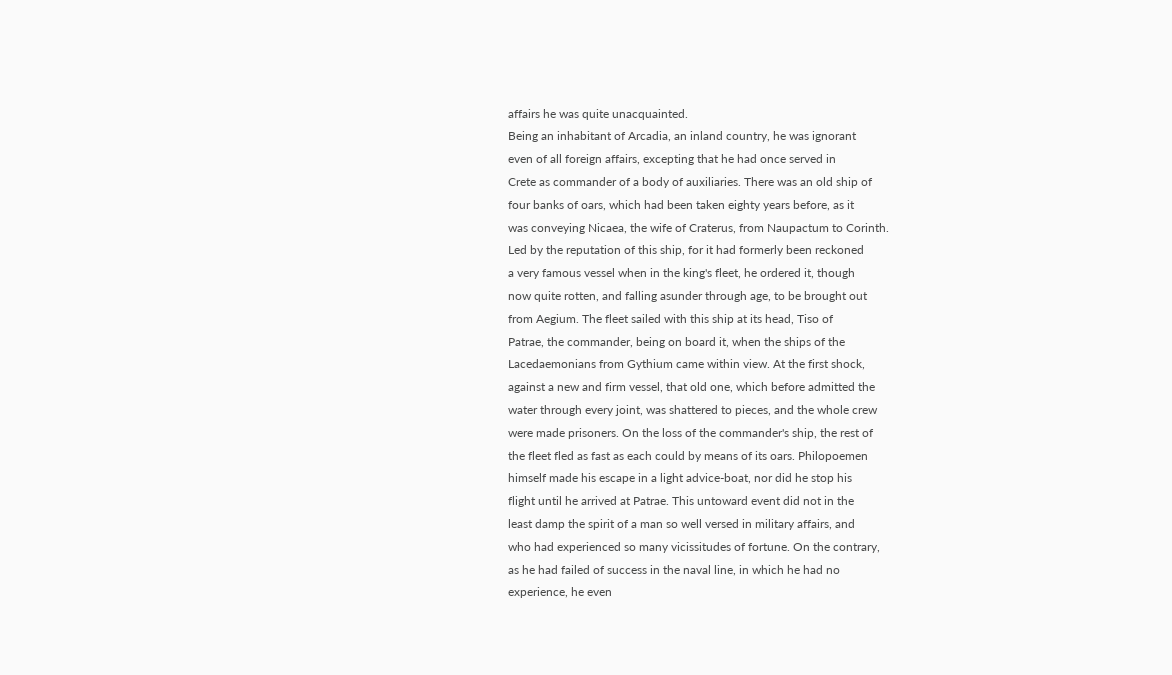affairs he was quite unacquainted.
Being an inhabitant of Arcadia, an inland country, he was ignorant
even of all foreign affairs, excepting that he had once served in
Crete as commander of a body of auxiliaries. There was an old ship of
four banks of oars, which had been taken eighty years before, as it
was conveying Nicaea, the wife of Craterus, from Naupactum to Corinth.
Led by the reputation of this ship, for it had formerly been reckoned
a very famous vessel when in the king's fleet, he ordered it, though
now quite rotten, and falling asunder through age, to be brought out
from Aegium. The fleet sailed with this ship at its head, Tiso of
Patrae, the commander, being on board it, when the ships of the
Lacedaemonians from Gythium came within view. At the first shock,
against a new and firm vessel, that old one, which before admitted the
water through every joint, was shattered to pieces, and the whole crew
were made prisoners. On the loss of the commander's ship, the rest of
the fleet fled as fast as each could by means of its oars. Philopoemen
himself made his escape in a light advice-boat, nor did he stop his
flight until he arrived at Patrae. This untoward event did not in the
least damp the spirit of a man so well versed in military affairs, and
who had experienced so many vicissitudes of fortune. On the contrary,
as he had failed of success in the naval line, in which he had no
experience, he even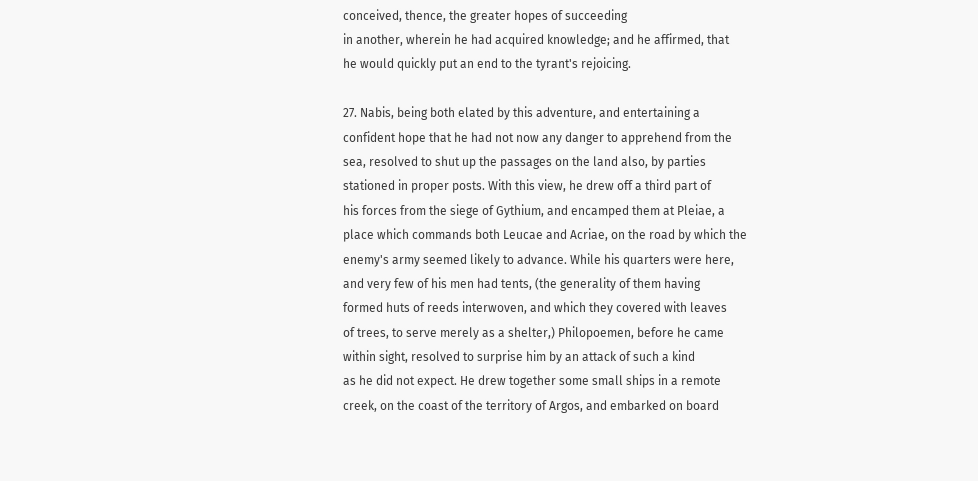conceived, thence, the greater hopes of succeeding
in another, wherein he had acquired knowledge; and he affirmed, that
he would quickly put an end to the tyrant's rejoicing.

27. Nabis, being both elated by this adventure, and entertaining a
confident hope that he had not now any danger to apprehend from the
sea, resolved to shut up the passages on the land also, by parties
stationed in proper posts. With this view, he drew off a third part of
his forces from the siege of Gythium, and encamped them at Pleiae, a
place which commands both Leucae and Acriae, on the road by which the
enemy's army seemed likely to advance. While his quarters were here,
and very few of his men had tents, (the generality of them having
formed huts of reeds interwoven, and which they covered with leaves
of trees, to serve merely as a shelter,) Philopoemen, before he came
within sight, resolved to surprise him by an attack of such a kind
as he did not expect. He drew together some small ships in a remote
creek, on the coast of the territory of Argos, and embarked on board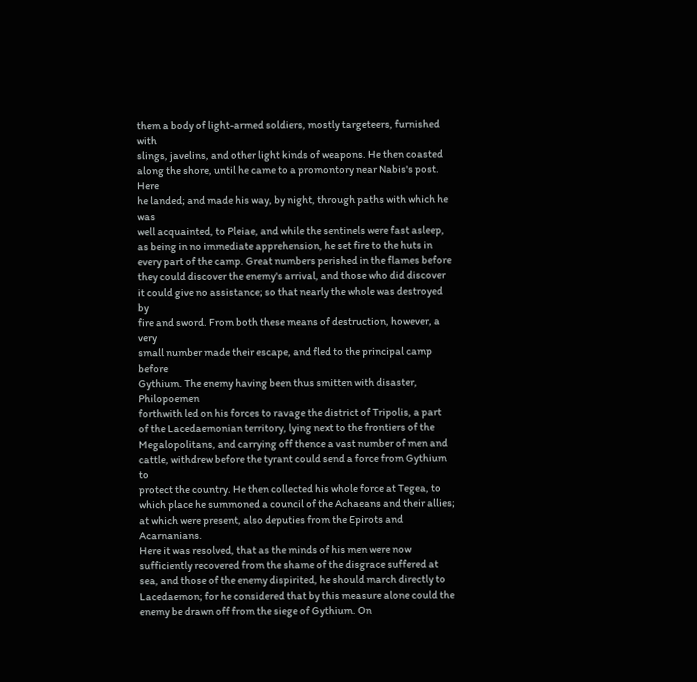them a body of light-armed soldiers, mostly targeteers, furnished with
slings, javelins, and other light kinds of weapons. He then coasted
along the shore, until he came to a promontory near Nabis's post. Here
he landed; and made his way, by night, through paths with which he was
well acquainted, to Pleiae, and while the sentinels were fast asleep,
as being in no immediate apprehension, he set fire to the huts in
every part of the camp. Great numbers perished in the flames before
they could discover the enemy's arrival, and those who did discover
it could give no assistance; so that nearly the whole was destroyed by
fire and sword. From both these means of destruction, however, a very
small number made their escape, and fled to the principal camp before
Gythium. The enemy having been thus smitten with disaster, Philopoemen
forthwith led on his forces to ravage the district of Tripolis, a part
of the Lacedaemonian territory, lying next to the frontiers of the
Megalopolitans, and carrying off thence a vast number of men and
cattle, withdrew before the tyrant could send a force from Gythium to
protect the country. He then collected his whole force at Tegea, to
which place he summoned a council of the Achaeans and their allies;
at which were present, also deputies from the Epirots and Acarnanians.
Here it was resolved, that as the minds of his men were now
sufficiently recovered from the shame of the disgrace suffered at
sea, and those of the enemy dispirited, he should march directly to
Lacedaemon; for he considered that by this measure alone could the
enemy be drawn off from the siege of Gythium. On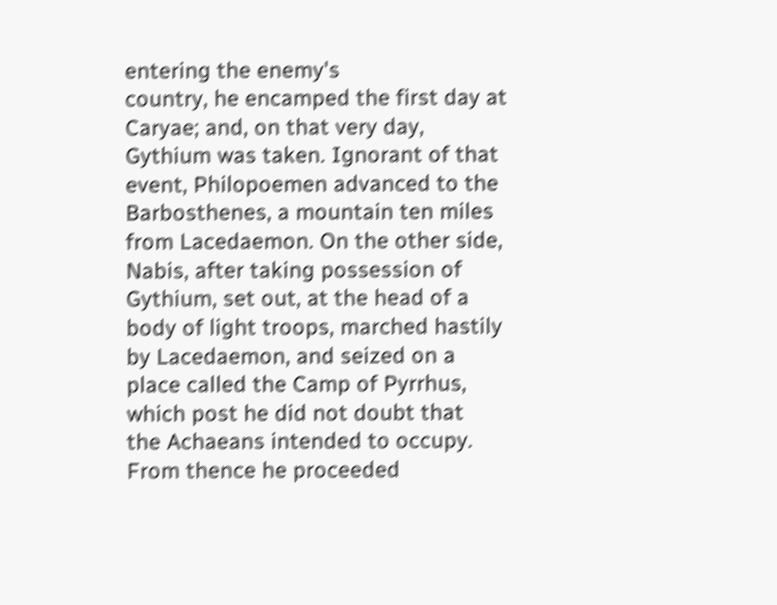entering the enemy's
country, he encamped the first day at Caryae; and, on that very day,
Gythium was taken. Ignorant of that event, Philopoemen advanced to the
Barbosthenes, a mountain ten miles from Lacedaemon. On the other side,
Nabis, after taking possession of Gythium, set out, at the head of a
body of light troops, marched hastily by Lacedaemon, and seized on a
place called the Camp of Pyrrhus, which post he did not doubt that
the Achaeans intended to occupy. From thence he proceeded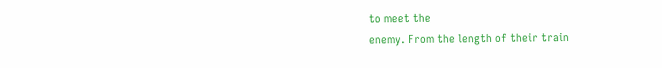to meet the
enemy. From the length of their train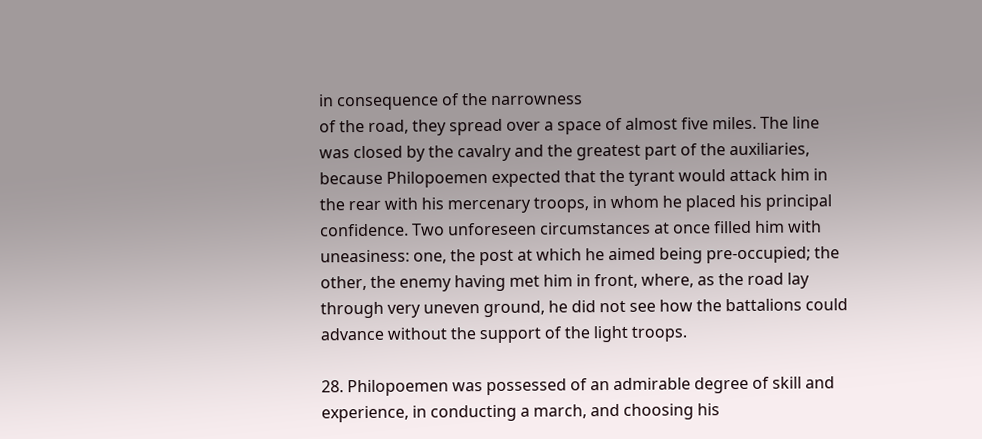in consequence of the narrowness
of the road, they spread over a space of almost five miles. The line
was closed by the cavalry and the greatest part of the auxiliaries,
because Philopoemen expected that the tyrant would attack him in
the rear with his mercenary troops, in whom he placed his principal
confidence. Two unforeseen circumstances at once filled him with
uneasiness: one, the post at which he aimed being pre-occupied; the
other, the enemy having met him in front, where, as the road lay
through very uneven ground, he did not see how the battalions could
advance without the support of the light troops.

28. Philopoemen was possessed of an admirable degree of skill and
experience, in conducting a march, and choosing his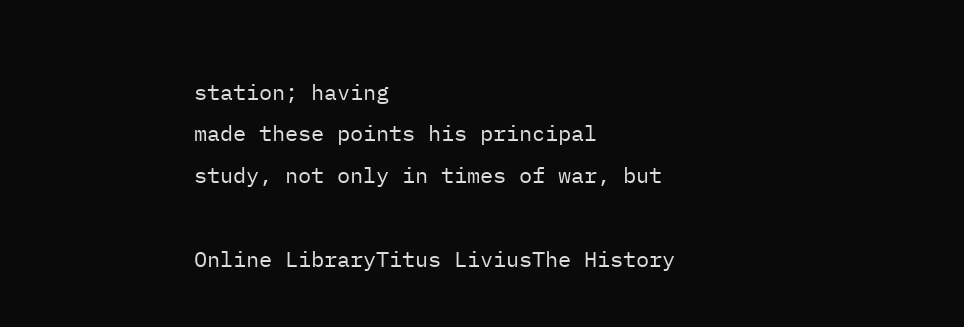station; having
made these points his principal study, not only in times of war, but

Online LibraryTitus LiviusThe History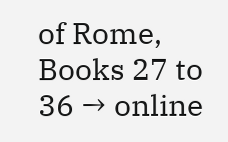of Rome, Books 27 to 36 → online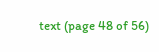text (page 48 of 56)